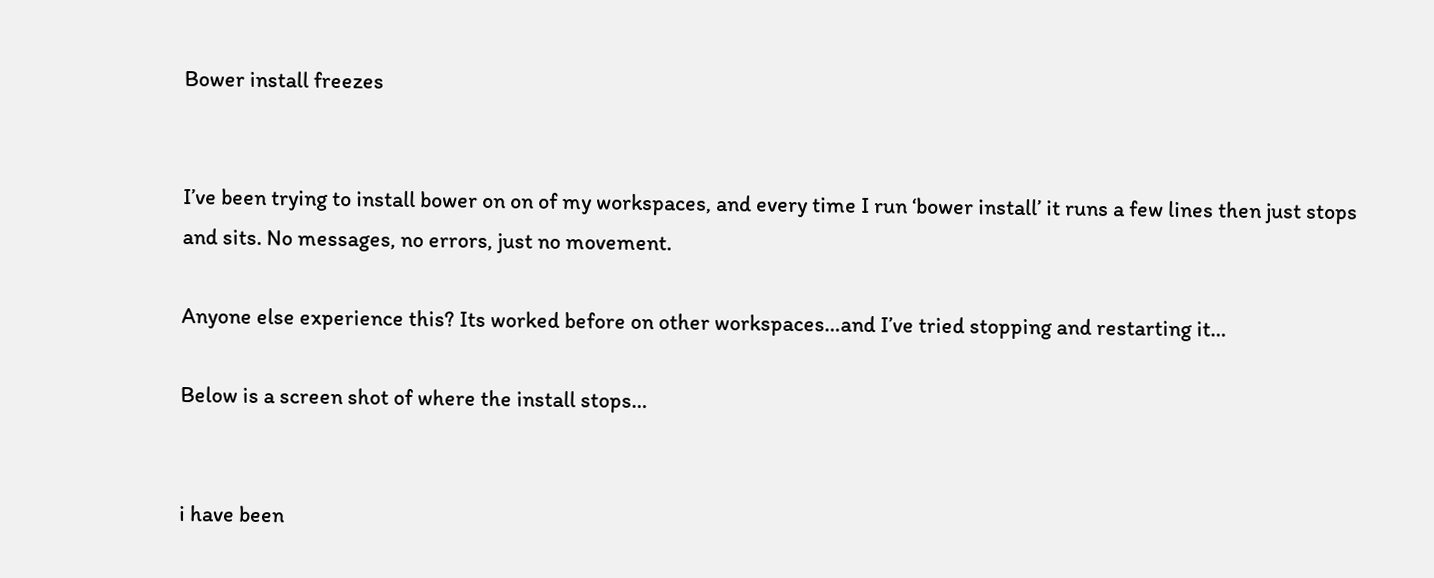Bower install freezes


I’ve been trying to install bower on on of my workspaces, and every time I run ‘bower install’ it runs a few lines then just stops and sits. No messages, no errors, just no movement.

Anyone else experience this? Its worked before on other workspaces…and I’ve tried stopping and restarting it…

Below is a screen shot of where the install stops…


i have been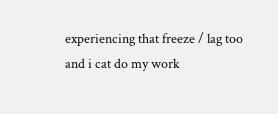experiencing that freeze / lag too and i cat do my work